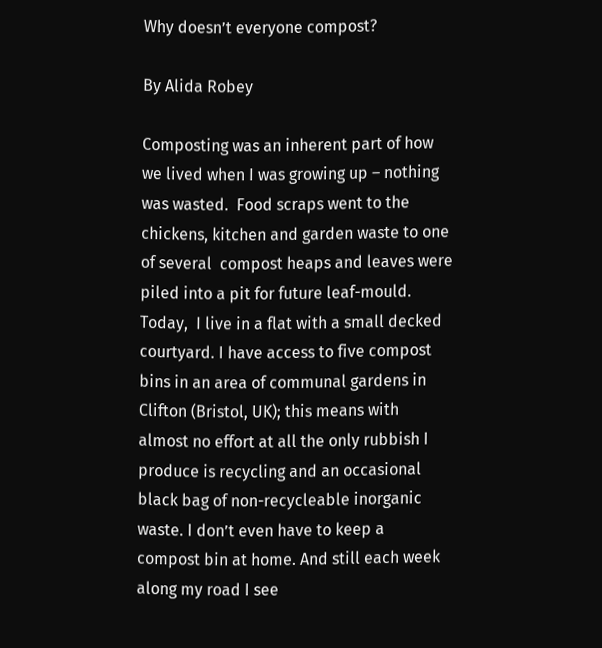Why doesn’t everyone compost?

By Alida Robey

Composting was an inherent part of how we lived when I was growing up – nothing was wasted.  Food scraps went to the chickens, kitchen and garden waste to one of several  compost heaps and leaves were piled into a pit for future leaf-mould.
Today,  I live in a flat with a small decked courtyard. I have access to five compost bins in an area of communal gardens in Clifton (Bristol, UK); this means with almost no effort at all the only rubbish I produce is recycling and an occasional black bag of non-recycleable inorganic waste. I don’t even have to keep a compost bin at home. And still each week along my road I see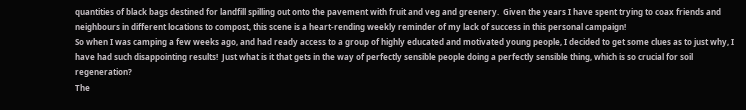quantities of black bags destined for landfill spilling out onto the pavement with fruit and veg and greenery.  Given the years I have spent trying to coax friends and neighbours in different locations to compost, this scene is a heart-rending weekly reminder of my lack of success in this personal campaign!
So when I was camping a few weeks ago, and had ready access to a group of highly educated and motivated young people, I decided to get some clues as to just why, I have had such disappointing results!  Just what is it that gets in the way of perfectly sensible people doing a perfectly sensible thing, which is so crucial for soil regeneration?
The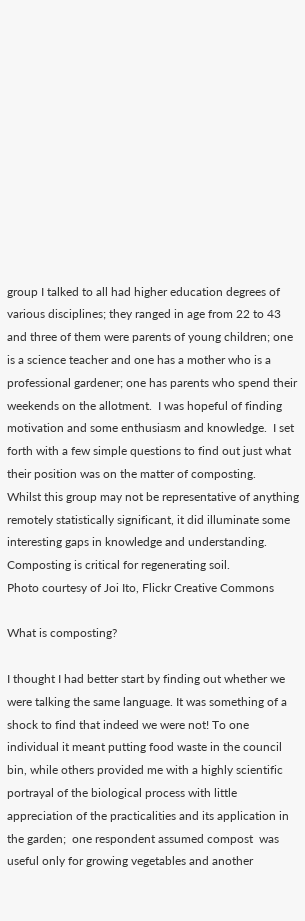group I talked to all had higher education degrees of various disciplines; they ranged in age from 22 to 43 and three of them were parents of young children; one is a science teacher and one has a mother who is a professional gardener; one has parents who spend their weekends on the allotment.  I was hopeful of finding motivation and some enthusiasm and knowledge.  I set forth with a few simple questions to find out just what their position was on the matter of composting.
Whilst this group may not be representative of anything remotely statistically significant, it did illuminate some interesting gaps in knowledge and understanding.
Composting is critical for regenerating soil.
Photo courtesy of Joi Ito, Flickr Creative Commons

What is composting?

I thought I had better start by finding out whether we were talking the same language. It was something of a shock to find that indeed we were not! To one individual it meant putting food waste in the council bin, while others provided me with a highly scientific portrayal of the biological process with little appreciation of the practicalities and its application in the garden;  one respondent assumed compost  was useful only for growing vegetables and another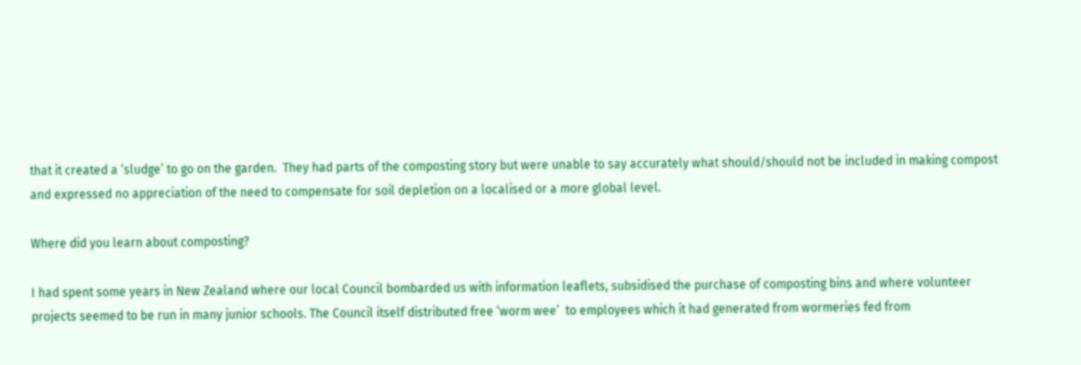that it created a ‘sludge’ to go on the garden.  They had parts of the composting story but were unable to say accurately what should/should not be included in making compost and expressed no appreciation of the need to compensate for soil depletion on a localised or a more global level.

Where did you learn about composting?

I had spent some years in New Zealand where our local Council bombarded us with information leaflets, subsidised the purchase of composting bins and where volunteer projects seemed to be run in many junior schools. The Council itself distributed free ‘worm wee’  to employees which it had generated from wormeries fed from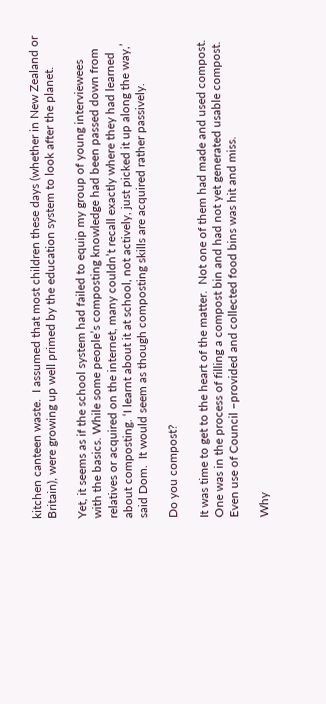kitchen canteen waste.  I assumed that most children these days (whether in New Zealand or Britain), were growing up well primed by the education system to look after the planet.

Yet, it seems as if the school system had failed to equip my group of young interviewees with the basics. While some people’s composting knowledge had been passed down from relatives or acquired on the internet, many couldn’t recall exactly where they had learned about composting. ‘I learnt about it at school, not actively, just picked it up along the way,’ said Dom.  It would seem as though composting skills are acquired rather passively.

Do you compost?

It was time to get to the heart of the matter.  Not one of them had made and used compost.  One was in the process of filling a compost bin and had not yet generated usable compost. Even use of Council –provided and collected food bins was hit and miss.

Why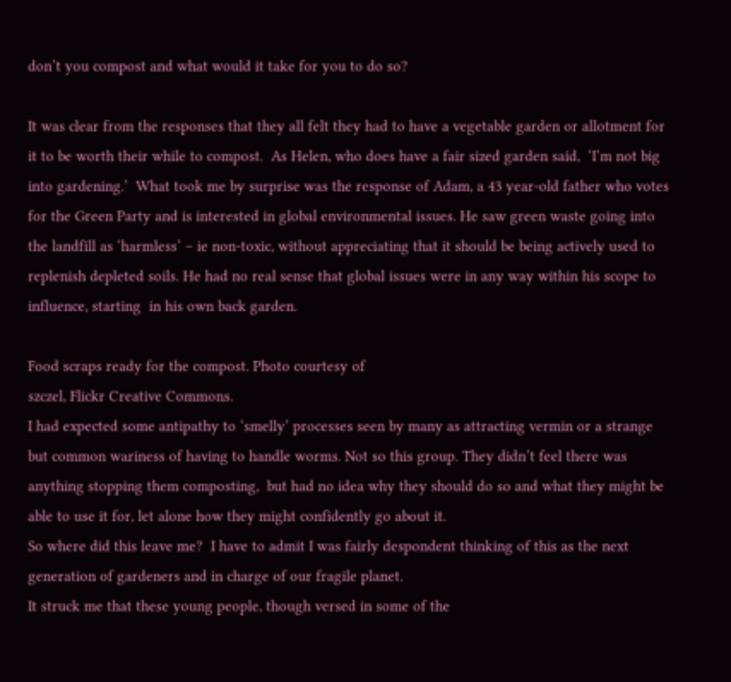don’t you compost and what would it take for you to do so?

It was clear from the responses that they all felt they had to have a vegetable garden or allotment for it to be worth their while to compost.  As Helen, who does have a fair sized garden said,  ‘I’m not big into gardening.’  What took me by surprise was the response of Adam, a 43 year-old father who votes for the Green Party and is interested in global environmental issues. He saw green waste going into the landfill as ‘harmless’ – ie non-toxic, without appreciating that it should be being actively used to replenish depleted soils. He had no real sense that global issues were in any way within his scope to influence, starting  in his own back garden.

Food scraps ready for the compost. Photo courtesy of
szczel, Flickr Creative Commons.
I had expected some antipathy to ‘smelly’ processes seen by many as attracting vermin or a strange but common wariness of having to handle worms. Not so this group. They didn’t feel there was anything stopping them composting,  but had no idea why they should do so and what they might be able to use it for, let alone how they might confidently go about it.
So where did this leave me?  I have to admit I was fairly despondent thinking of this as the next generation of gardeners and in charge of our fragile planet.
It struck me that these young people, though versed in some of the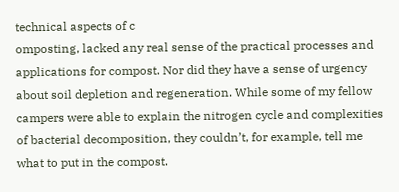technical aspects of c
omposting, lacked any real sense of the practical processes and applications for compost. Nor did they have a sense of urgency about soil depletion and regeneration. While some of my fellow campers were able to explain the nitrogen cycle and complexities of bacterial decomposition, they couldn’t, for example, tell me what to put in the compost.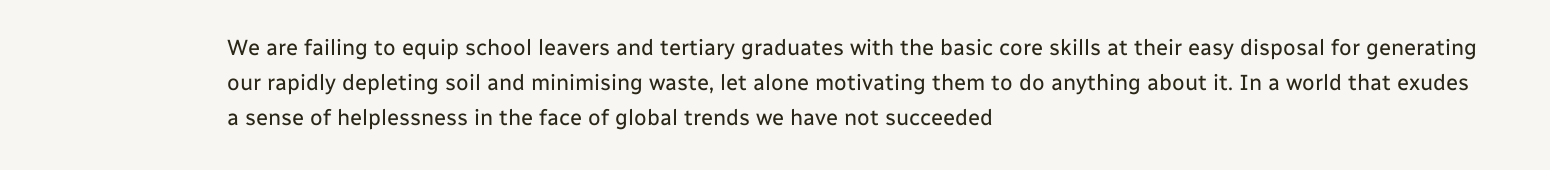We are failing to equip school leavers and tertiary graduates with the basic core skills at their easy disposal for generating our rapidly depleting soil and minimising waste, let alone motivating them to do anything about it. In a world that exudes a sense of helplessness in the face of global trends we have not succeeded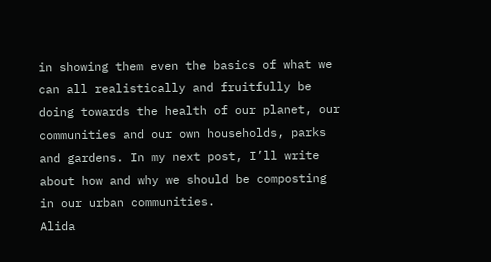in showing them even the basics of what we can all realistically and fruitfully be doing towards the health of our planet, our communities and our own households, parks and gardens. In my next post, I’ll write about how and why we should be composting in our urban communities.
Alida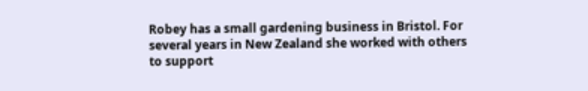Robey has a small gardening business in Bristol. For several years in New Zealand she worked with others to support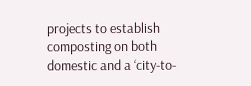projects to establish composting on both domestic and a ‘city-to-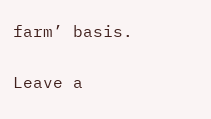farm’ basis.

Leave a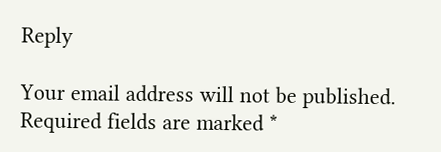Reply

Your email address will not be published. Required fields are marked *